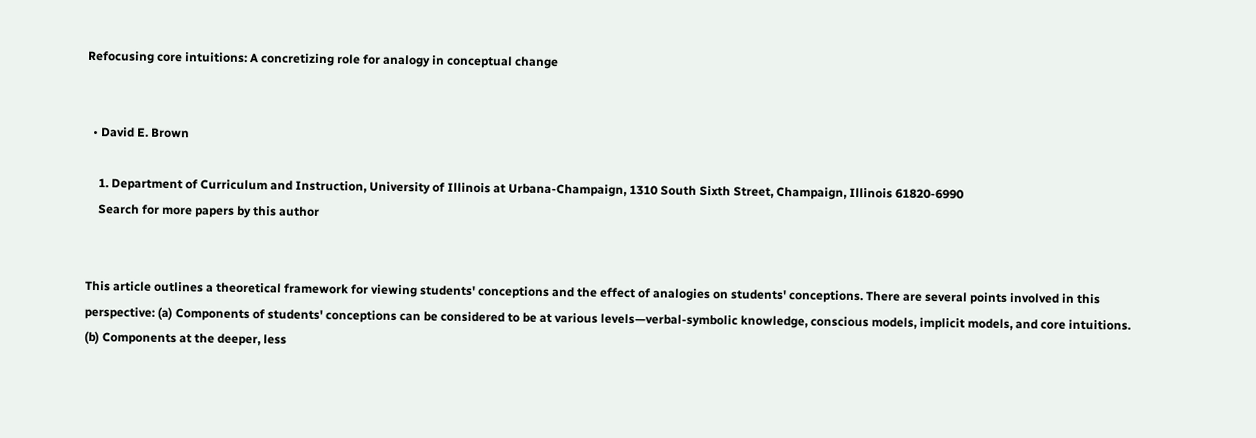Refocusing core intuitions: A concretizing role for analogy in conceptual change


  • David E. Brown

    1. Department of Curriculum and Instruction, University of Illinois at Urbana-Champaign, 1310 South Sixth Street, Champaign, Illinois 61820-6990
    Search for more papers by this author


This article outlines a theoretical framework for viewing students' conceptions and the effect of analogies on students' conceptions. There are several points involved in this perspective: (a) Components of students' conceptions can be considered to be at various levels—verbal-symbolic knowledge, conscious models, implicit models, and core intuitions. (b) Components at the deeper, less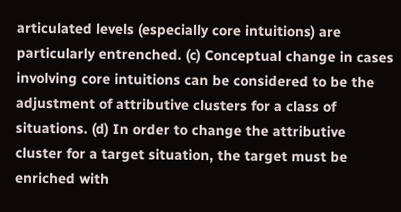articulated levels (especially core intuitions) are particularly entrenched. (c) Conceptual change in cases involving core intuitions can be considered to be the adjustment of attributive clusters for a class of situations. (d) In order to change the attributive cluster for a target situation, the target must be enriched with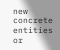new concrete entities or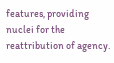features, providing nuclei for the reattribution of agency.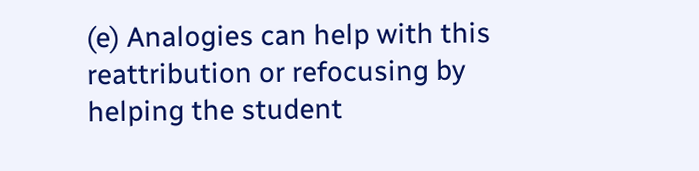(e) Analogies can help with this reattribution or refocusing by helping the student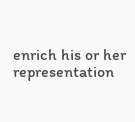enrich his or her representation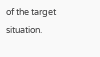of the target situation.